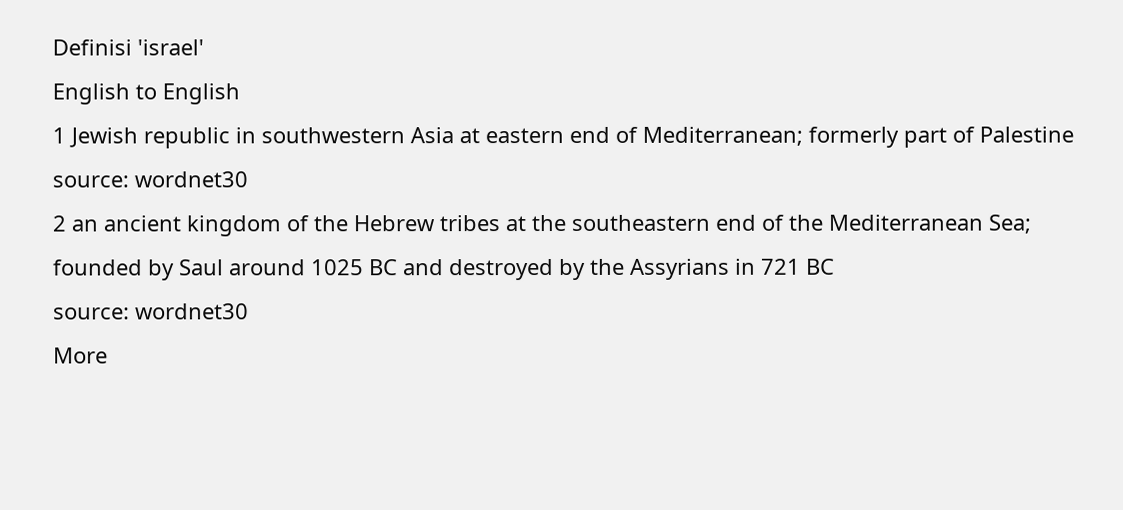Definisi 'israel'
English to English
1 Jewish republic in southwestern Asia at eastern end of Mediterranean; formerly part of Palestine
source: wordnet30
2 an ancient kingdom of the Hebrew tribes at the southeastern end of the Mediterranean Sea; founded by Saul around 1025 BC and destroyed by the Assyrians in 721 BC
source: wordnet30
More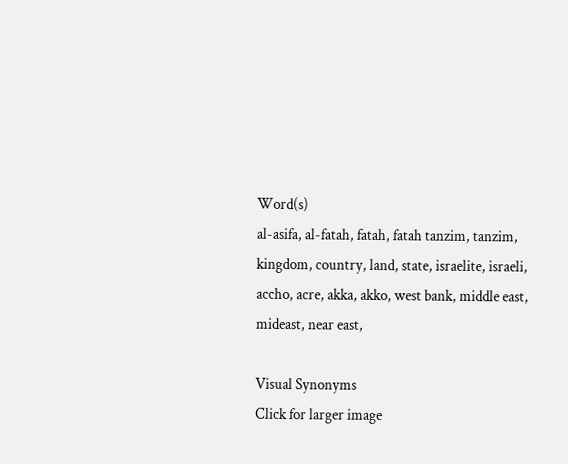Word(s)
al-asifa, al-fatah, fatah, fatah tanzim, tanzim, kingdom, country, land, state, israelite, israeli, accho, acre, akka, akko, west bank, middle east, mideast, near east,

Visual Synonyms
Click for larger image